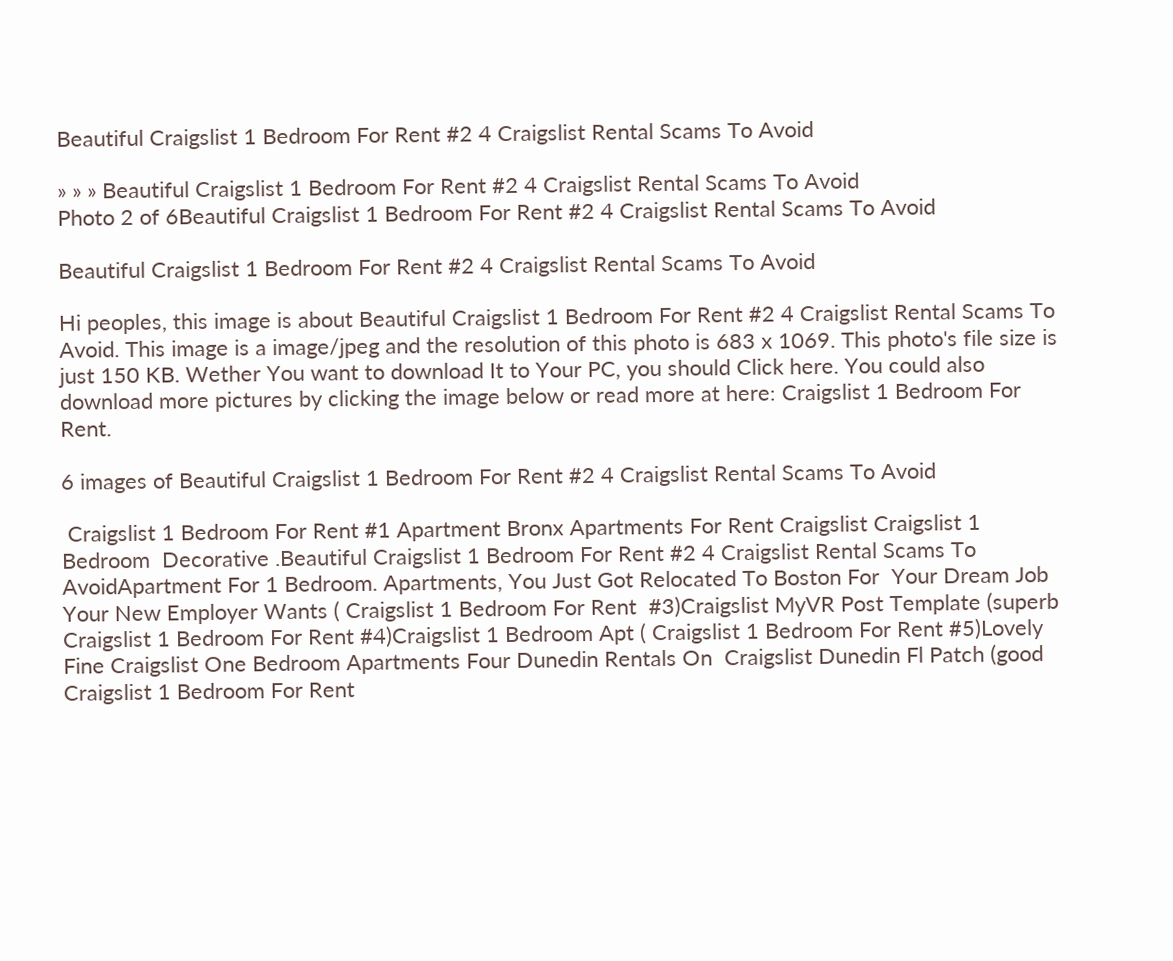Beautiful Craigslist 1 Bedroom For Rent #2 4 Craigslist Rental Scams To Avoid

» » » Beautiful Craigslist 1 Bedroom For Rent #2 4 Craigslist Rental Scams To Avoid
Photo 2 of 6Beautiful Craigslist 1 Bedroom For Rent #2 4 Craigslist Rental Scams To Avoid

Beautiful Craigslist 1 Bedroom For Rent #2 4 Craigslist Rental Scams To Avoid

Hi peoples, this image is about Beautiful Craigslist 1 Bedroom For Rent #2 4 Craigslist Rental Scams To Avoid. This image is a image/jpeg and the resolution of this photo is 683 x 1069. This photo's file size is just 150 KB. Wether You want to download It to Your PC, you should Click here. You could also download more pictures by clicking the image below or read more at here: Craigslist 1 Bedroom For Rent.

6 images of Beautiful Craigslist 1 Bedroom For Rent #2 4 Craigslist Rental Scams To Avoid

 Craigslist 1 Bedroom For Rent #1 Apartment Bronx Apartments For Rent Craigslist Craigslist 1 Bedroom  Decorative .Beautiful Craigslist 1 Bedroom For Rent #2 4 Craigslist Rental Scams To AvoidApartment For 1 Bedroom. Apartments, You Just Got Relocated To Boston For  Your Dream Job Your New Employer Wants ( Craigslist 1 Bedroom For Rent  #3)Craigslist MyVR Post Template (superb Craigslist 1 Bedroom For Rent #4)Craigslist 1 Bedroom Apt ( Craigslist 1 Bedroom For Rent #5)Lovely Fine Craigslist One Bedroom Apartments Four Dunedin Rentals On  Craigslist Dunedin Fl Patch (good Craigslist 1 Bedroom For Rent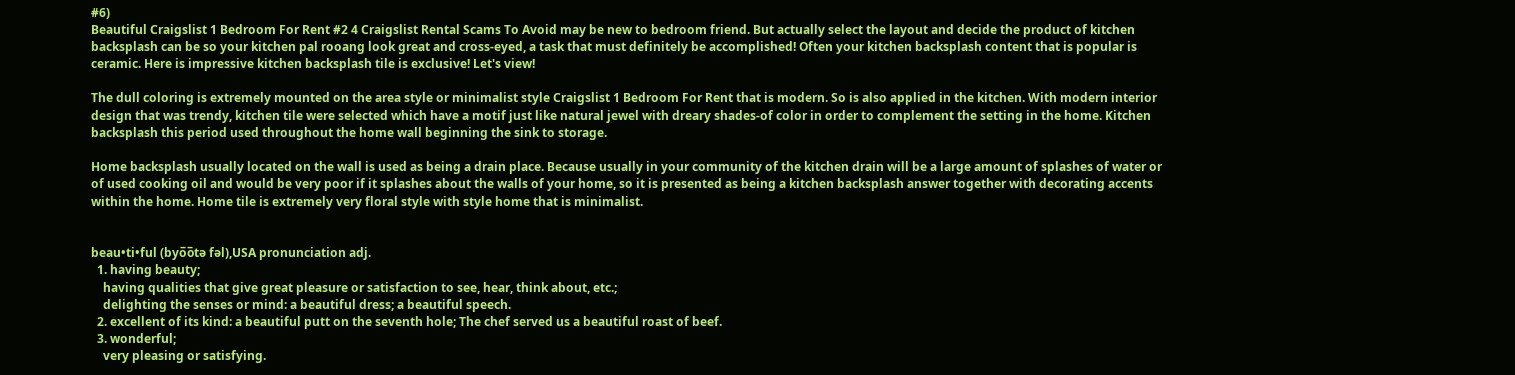#6)
Beautiful Craigslist 1 Bedroom For Rent #2 4 Craigslist Rental Scams To Avoid may be new to bedroom friend. But actually select the layout and decide the product of kitchen backsplash can be so your kitchen pal rooang look great and cross-eyed, a task that must definitely be accomplished! Often your kitchen backsplash content that is popular is ceramic. Here is impressive kitchen backsplash tile is exclusive! Let's view!

The dull coloring is extremely mounted on the area style or minimalist style Craigslist 1 Bedroom For Rent that is modern. So is also applied in the kitchen. With modern interior design that was trendy, kitchen tile were selected which have a motif just like natural jewel with dreary shades-of color in order to complement the setting in the home. Kitchen backsplash this period used throughout the home wall beginning the sink to storage.

Home backsplash usually located on the wall is used as being a drain place. Because usually in your community of the kitchen drain will be a large amount of splashes of water or of used cooking oil and would be very poor if it splashes about the walls of your home, so it is presented as being a kitchen backsplash answer together with decorating accents within the home. Home tile is extremely very floral style with style home that is minimalist.


beau•ti•ful (byo̅o̅tə fəl),USA pronunciation adj.
  1. having beauty;
    having qualities that give great pleasure or satisfaction to see, hear, think about, etc.;
    delighting the senses or mind: a beautiful dress; a beautiful speech.
  2. excellent of its kind: a beautiful putt on the seventh hole; The chef served us a beautiful roast of beef.
  3. wonderful;
    very pleasing or satisfying.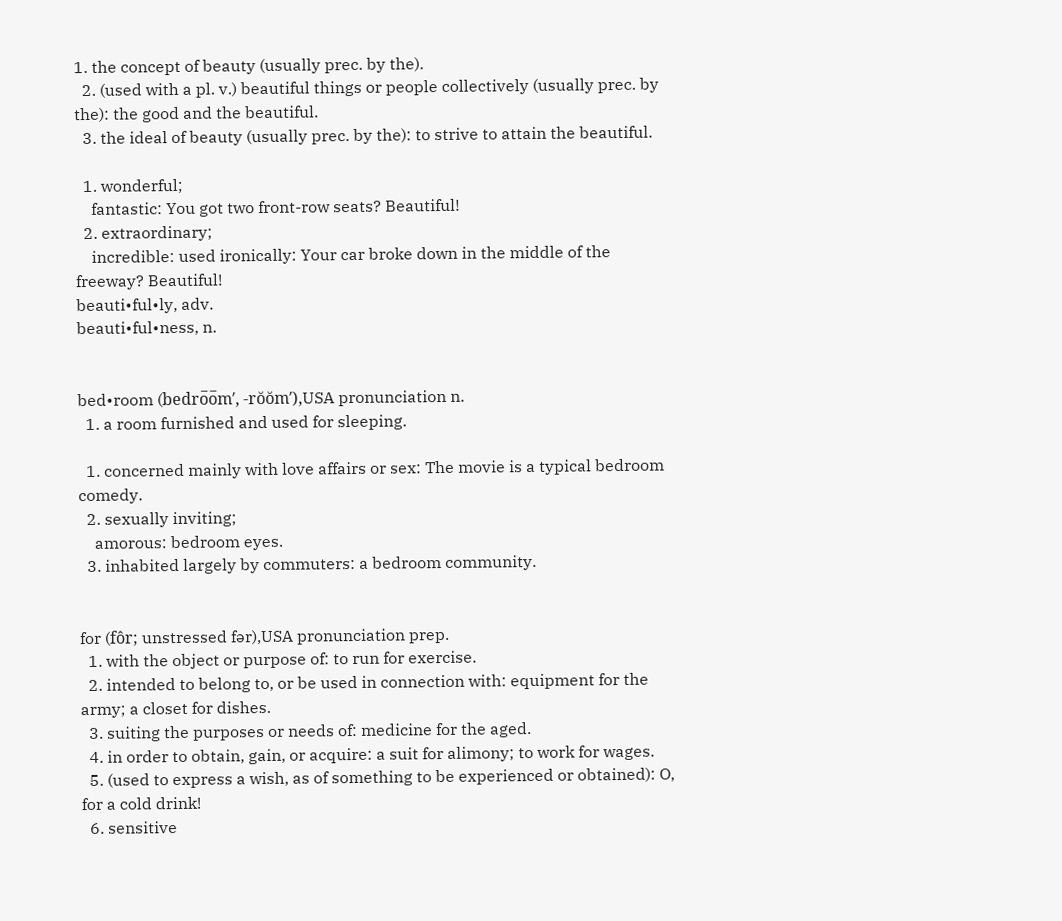1. the concept of beauty (usually prec. by the).
  2. (used with a pl. v.) beautiful things or people collectively (usually prec. by the): the good and the beautiful.
  3. the ideal of beauty (usually prec. by the): to strive to attain the beautiful.

  1. wonderful;
    fantastic: You got two front-row seats? Beautiful!
  2. extraordinary;
    incredible: used ironically: Your car broke down in the middle of the freeway? Beautiful!
beauti•ful•ly, adv.
beauti•ful•ness, n.


bed•room (bedro̅o̅m′, -rŏŏm′),USA pronunciation n.
  1. a room furnished and used for sleeping.

  1. concerned mainly with love affairs or sex: The movie is a typical bedroom comedy.
  2. sexually inviting;
    amorous: bedroom eyes.
  3. inhabited largely by commuters: a bedroom community.


for (fôr; unstressed fər),USA pronunciation prep.
  1. with the object or purpose of: to run for exercise.
  2. intended to belong to, or be used in connection with: equipment for the army; a closet for dishes.
  3. suiting the purposes or needs of: medicine for the aged.
  4. in order to obtain, gain, or acquire: a suit for alimony; to work for wages.
  5. (used to express a wish, as of something to be experienced or obtained): O, for a cold drink!
  6. sensitive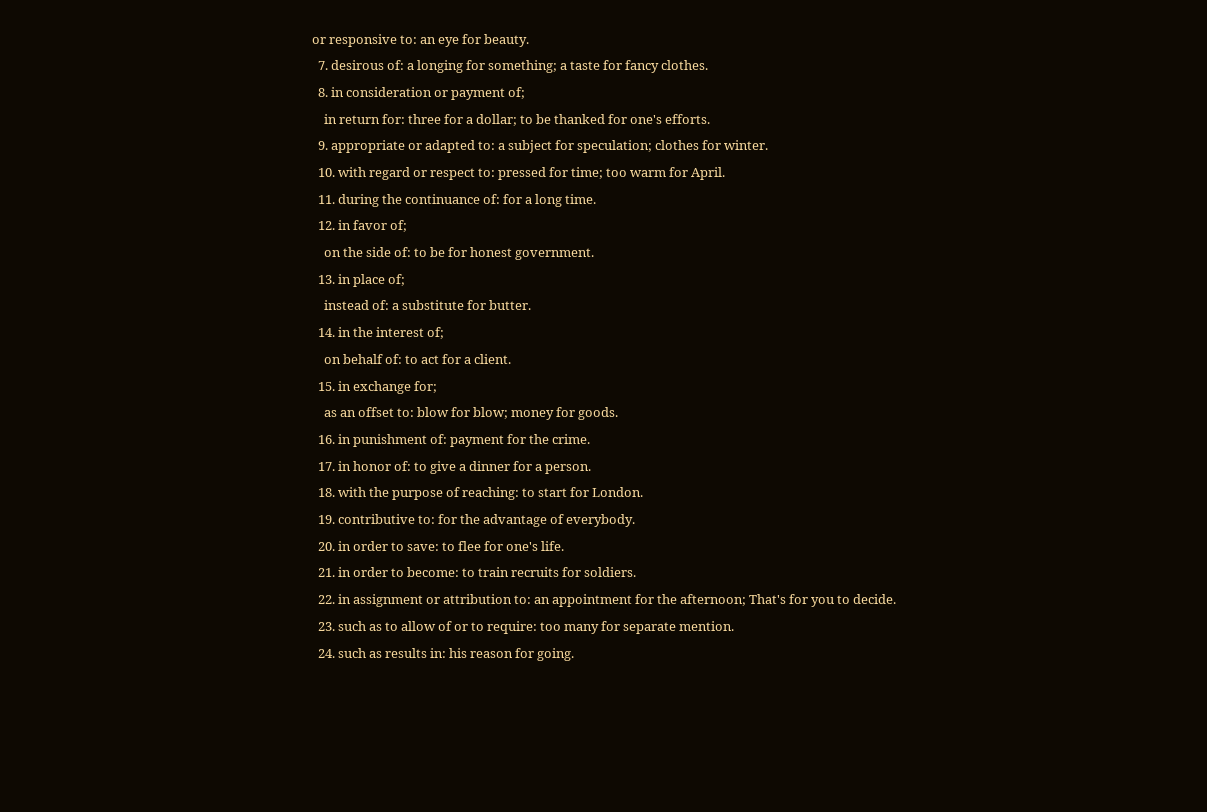or responsive to: an eye for beauty.
  7. desirous of: a longing for something; a taste for fancy clothes.
  8. in consideration or payment of;
    in return for: three for a dollar; to be thanked for one's efforts.
  9. appropriate or adapted to: a subject for speculation; clothes for winter.
  10. with regard or respect to: pressed for time; too warm for April.
  11. during the continuance of: for a long time.
  12. in favor of;
    on the side of: to be for honest government.
  13. in place of;
    instead of: a substitute for butter.
  14. in the interest of;
    on behalf of: to act for a client.
  15. in exchange for;
    as an offset to: blow for blow; money for goods.
  16. in punishment of: payment for the crime.
  17. in honor of: to give a dinner for a person.
  18. with the purpose of reaching: to start for London.
  19. contributive to: for the advantage of everybody.
  20. in order to save: to flee for one's life.
  21. in order to become: to train recruits for soldiers.
  22. in assignment or attribution to: an appointment for the afternoon; That's for you to decide.
  23. such as to allow of or to require: too many for separate mention.
  24. such as results in: his reason for going.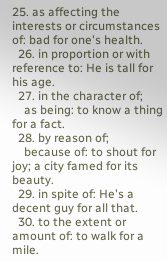25. as affecting the interests or circumstances of: bad for one's health.
  26. in proportion or with reference to: He is tall for his age.
  27. in the character of;
    as being: to know a thing for a fact.
  28. by reason of;
    because of: to shout for joy; a city famed for its beauty.
  29. in spite of: He's a decent guy for all that.
  30. to the extent or amount of: to walk for a mile.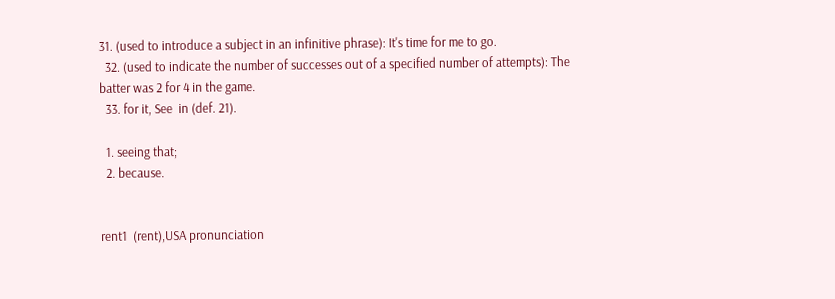31. (used to introduce a subject in an infinitive phrase): It's time for me to go.
  32. (used to indicate the number of successes out of a specified number of attempts): The batter was 2 for 4 in the game.
  33. for it, See  in (def. 21).

  1. seeing that;
  2. because.


rent1  (rent),USA pronunciation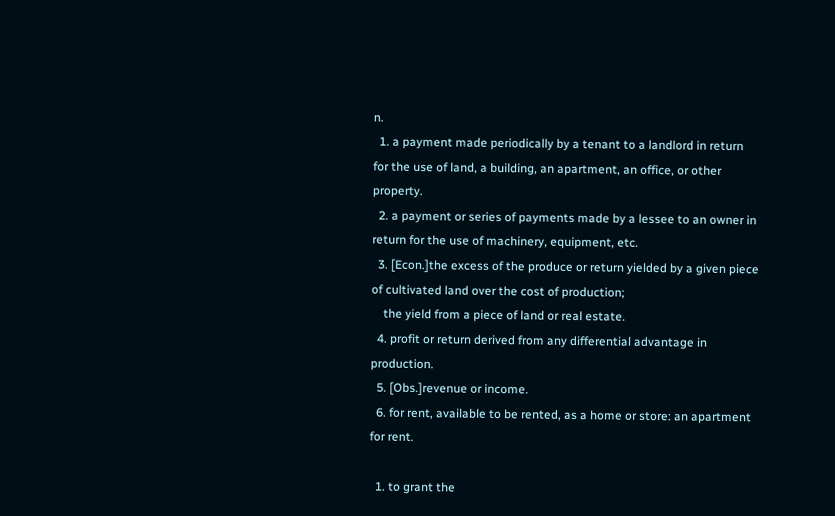n.
  1. a payment made periodically by a tenant to a landlord in return for the use of land, a building, an apartment, an office, or other property.
  2. a payment or series of payments made by a lessee to an owner in return for the use of machinery, equipment, etc.
  3. [Econ.]the excess of the produce or return yielded by a given piece of cultivated land over the cost of production;
    the yield from a piece of land or real estate.
  4. profit or return derived from any differential advantage in production.
  5. [Obs.]revenue or income.
  6. for rent, available to be rented, as a home or store: an apartment for rent.

  1. to grant the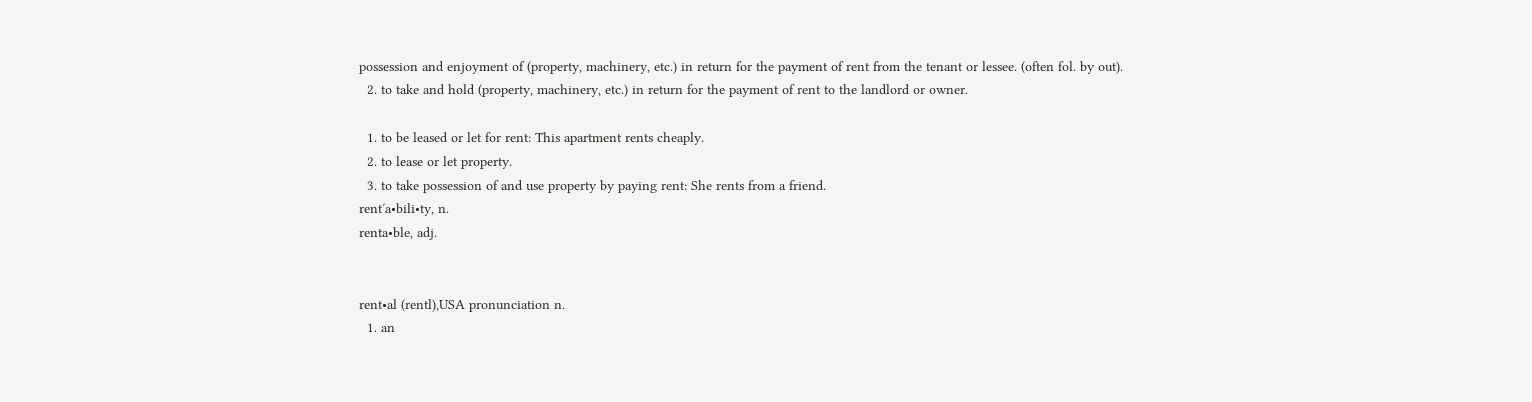possession and enjoyment of (property, machinery, etc.) in return for the payment of rent from the tenant or lessee. (often fol. by out).
  2. to take and hold (property, machinery, etc.) in return for the payment of rent to the landlord or owner.

  1. to be leased or let for rent: This apartment rents cheaply.
  2. to lease or let property.
  3. to take possession of and use property by paying rent: She rents from a friend.
rent′a•bili•ty, n.
renta•ble, adj.


rent•al (rentl),USA pronunciation n.
  1. an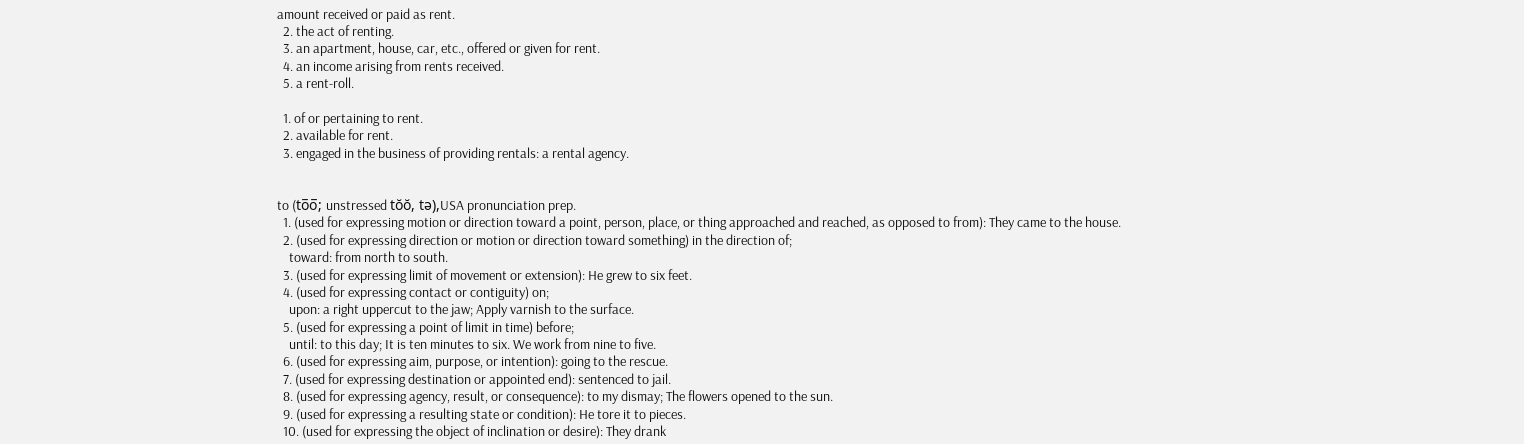amount received or paid as rent.
  2. the act of renting.
  3. an apartment, house, car, etc., offered or given for rent.
  4. an income arising from rents received.
  5. a rent-roll.

  1. of or pertaining to rent.
  2. available for rent.
  3. engaged in the business of providing rentals: a rental agency.


to (to̅o̅; unstressed tŏŏ, tə),USA pronunciation prep.
  1. (used for expressing motion or direction toward a point, person, place, or thing approached and reached, as opposed to from): They came to the house.
  2. (used for expressing direction or motion or direction toward something) in the direction of;
    toward: from north to south.
  3. (used for expressing limit of movement or extension): He grew to six feet.
  4. (used for expressing contact or contiguity) on;
    upon: a right uppercut to the jaw; Apply varnish to the surface.
  5. (used for expressing a point of limit in time) before;
    until: to this day; It is ten minutes to six. We work from nine to five.
  6. (used for expressing aim, purpose, or intention): going to the rescue.
  7. (used for expressing destination or appointed end): sentenced to jail.
  8. (used for expressing agency, result, or consequence): to my dismay; The flowers opened to the sun.
  9. (used for expressing a resulting state or condition): He tore it to pieces.
  10. (used for expressing the object of inclination or desire): They drank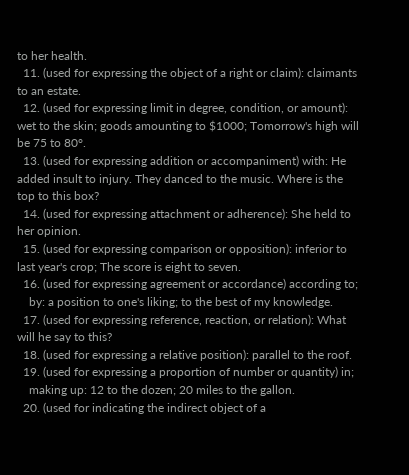to her health.
  11. (used for expressing the object of a right or claim): claimants to an estate.
  12. (used for expressing limit in degree, condition, or amount): wet to the skin; goods amounting to $1000; Tomorrow's high will be 75 to 80°.
  13. (used for expressing addition or accompaniment) with: He added insult to injury. They danced to the music. Where is the top to this box?
  14. (used for expressing attachment or adherence): She held to her opinion.
  15. (used for expressing comparison or opposition): inferior to last year's crop; The score is eight to seven.
  16. (used for expressing agreement or accordance) according to;
    by: a position to one's liking; to the best of my knowledge.
  17. (used for expressing reference, reaction, or relation): What will he say to this?
  18. (used for expressing a relative position): parallel to the roof.
  19. (used for expressing a proportion of number or quantity) in;
    making up: 12 to the dozen; 20 miles to the gallon.
  20. (used for indicating the indirect object of a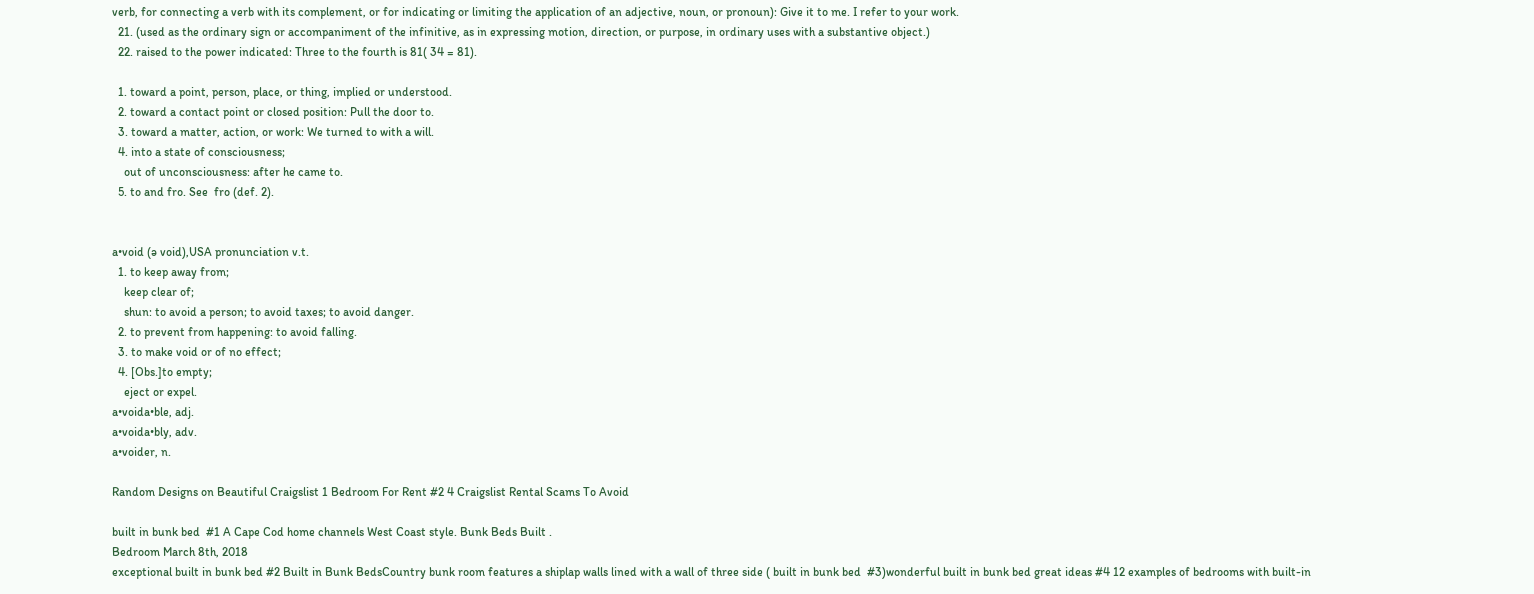verb, for connecting a verb with its complement, or for indicating or limiting the application of an adjective, noun, or pronoun): Give it to me. I refer to your work.
  21. (used as the ordinary sign or accompaniment of the infinitive, as in expressing motion, direction, or purpose, in ordinary uses with a substantive object.)
  22. raised to the power indicated: Three to the fourth is 81( 34 = 81).

  1. toward a point, person, place, or thing, implied or understood.
  2. toward a contact point or closed position: Pull the door to.
  3. toward a matter, action, or work: We turned to with a will.
  4. into a state of consciousness;
    out of unconsciousness: after he came to.
  5. to and fro. See  fro (def. 2).


a•void (ə void),USA pronunciation v.t.
  1. to keep away from;
    keep clear of;
    shun: to avoid a person; to avoid taxes; to avoid danger.
  2. to prevent from happening: to avoid falling.
  3. to make void or of no effect;
  4. [Obs.]to empty;
    eject or expel.
a•voida•ble, adj.
a•voida•bly, adv.
a•voider, n.

Random Designs on Beautiful Craigslist 1 Bedroom For Rent #2 4 Craigslist Rental Scams To Avoid

built in bunk bed  #1 A Cape Cod home channels West Coast style. Bunk Beds Built .
Bedroom March 8th, 2018
exceptional built in bunk bed #2 Built in Bunk BedsCountry bunk room features a shiplap walls lined with a wall of three side ( built in bunk bed  #3)wonderful built in bunk bed great ideas #4 12 examples of bedrooms with built-in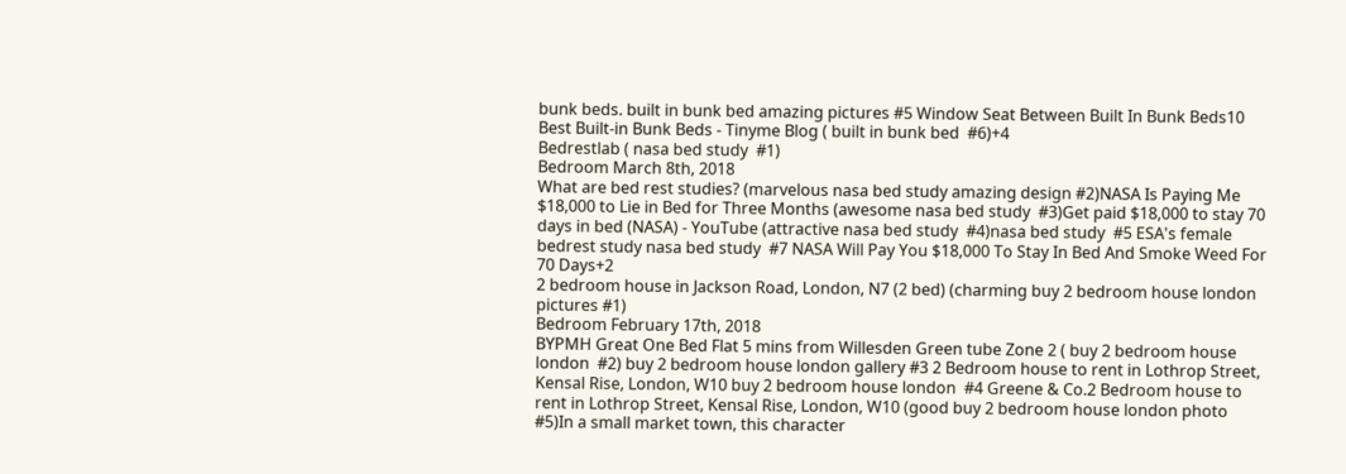bunk beds. built in bunk bed amazing pictures #5 Window Seat Between Built In Bunk Beds10 Best Built-in Bunk Beds - Tinyme Blog ( built in bunk bed  #6)+4
Bedrestlab ( nasa bed study  #1)
Bedroom March 8th, 2018
What are bed rest studies? (marvelous nasa bed study amazing design #2)NASA Is Paying Me $18,000 to Lie in Bed for Three Months (awesome nasa bed study  #3)Get paid $18,000 to stay 70 days in bed (NASA) - YouTube (attractive nasa bed study  #4)nasa bed study  #5 ESA's female bedrest study nasa bed study  #7 NASA Will Pay You $18,000 To Stay In Bed And Smoke Weed For 70 Days+2
2 bedroom house in Jackson Road, London, N7 (2 bed) (charming buy 2 bedroom house london pictures #1)
Bedroom February 17th, 2018
BYPMH Great One Bed Flat 5 mins from Willesden Green tube Zone 2 ( buy 2 bedroom house london  #2) buy 2 bedroom house london gallery #3 2 Bedroom house to rent in Lothrop Street, Kensal Rise, London, W10 buy 2 bedroom house london  #4 Greene & Co.2 Bedroom house to rent in Lothrop Street, Kensal Rise, London, W10 (good buy 2 bedroom house london photo #5)In a small market town, this character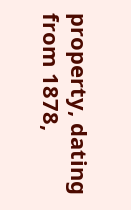property, dating from 1878,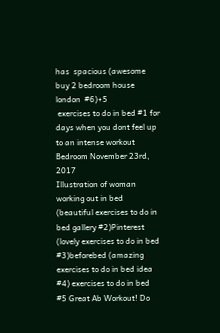has  spacious (awesome buy 2 bedroom house london  #6)+5
 exercises to do in bed #1 for days when you dont feel up to an intense workout
Bedroom November 23rd, 2017
Illustration of woman working out in bed (beautiful exercises to do in bed gallery #2)Pinterest (lovely exercises to do in bed  #3)beforebed (amazing exercises to do in bed idea #4) exercises to do in bed  #5 Great Ab Workout! Do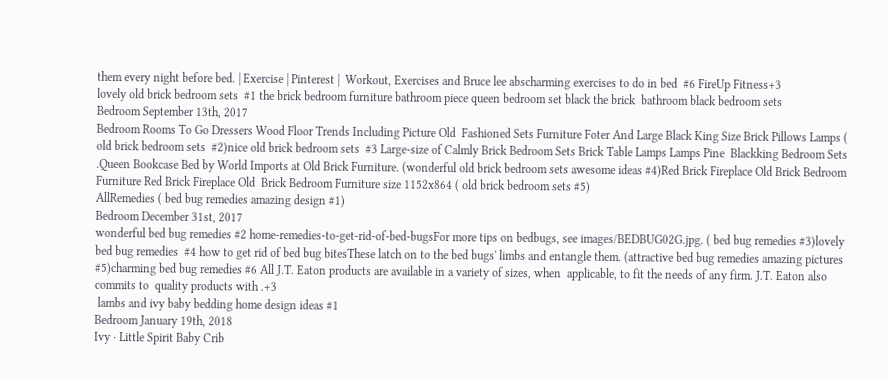them every night before bed. | Exercise | Pinterest |  Workout, Exercises and Bruce lee abscharming exercises to do in bed  #6 FireUp Fitness+3
lovely old brick bedroom sets  #1 the brick bedroom furniture bathroom piece queen bedroom set black the brick  bathroom black bedroom sets
Bedroom September 13th, 2017
Bedroom Rooms To Go Dressers Wood Floor Trends Including Picture Old  Fashioned Sets Furniture Foter And Large Black King Size Brick Pillows Lamps ( old brick bedroom sets  #2)nice old brick bedroom sets  #3 Large-size of Calmly Brick Bedroom Sets Brick Table Lamps Lamps Pine  Blackking Bedroom Sets .Queen Bookcase Bed by World Imports at Old Brick Furniture. (wonderful old brick bedroom sets awesome ideas #4)Red Brick Fireplace Old Brick Bedroom Furniture Red Brick Fireplace Old  Brick Bedroom Furniture size 1152x864 ( old brick bedroom sets #5)
AllRemedies ( bed bug remedies amazing design #1)
Bedroom December 31st, 2017
wonderful bed bug remedies #2 home-remedies-to-get-rid-of-bed-bugsFor more tips on bedbugs, see images/BEDBUG02G.jpg. ( bed bug remedies #3)lovely bed bug remedies  #4 how to get rid of bed bug bitesThese latch on to the bed bugs' limbs and entangle them. (attractive bed bug remedies amazing pictures #5)charming bed bug remedies #6 All J.T. Eaton products are available in a variety of sizes, when  applicable, to fit the needs of any firm. J.T. Eaton also commits to  quality products with .+3
 lambs and ivy baby bedding home design ideas #1
Bedroom January 19th, 2018
Ivy · Little Spirit Baby Crib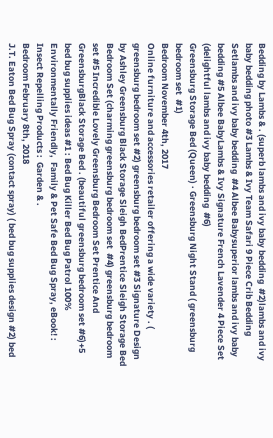Bedding by Lambs & . (superb lambs and ivy baby bedding  #2)lambs and ivy baby bedding photo #3 Lambs & Ivy Team Safari 9 Piece Crib Bedding Setlambs and ivy baby bedding  #4 Albee Babysuperior lambs and ivy baby bedding #5 Albee BabyLambs & Ivy Signature French Lavender 4 Piece Set (delightful lambs and ivy baby bedding  #6)
Greensburg Storage Bed (Queen) · Greensburg Night Stand ( greensburg bedroom set  #1)
Bedroom November 4th, 2017
Online furniture and accessories retailer offering a wide variety . ( greensburg bedroom set #2) greensburg bedroom set #3 Signature Design by Ashley Greensburg Black Storage Sleigh BedPrentice Sleigh Storage Bed Bedroom Set (charming greensburg bedroom set  #4) greensburg bedroom set #5 Incredible Lovely Greensburg Bedroom Set Prentice And GreensburgBlack Storage Bed . (beautiful greensburg bedroom set #6)+5
bed bug supplies ideas #1 : Bed Bug Killer Bed Bug Patrol 100% Environmentally Friendly,  Family & Pet Safe Bed Bug Spray, eBook! : Insect Repelling Products :  Garden & .
Bedroom February 8th, 2018
J.T. Eaton Bed Bug Spray (contact spray) ( bed bug supplies design #2) bed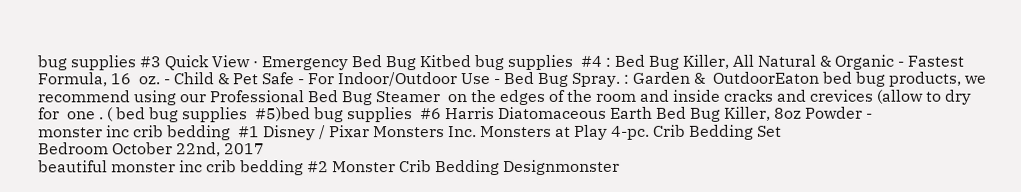bug supplies #3 Quick View · Emergency Bed Bug Kitbed bug supplies  #4 : Bed Bug Killer, All Natural & Organic - Fastest Formula, 16  oz. - Child & Pet Safe - For Indoor/Outdoor Use - Bed Bug Spray. : Garden &  OutdoorEaton bed bug products, we recommend using our Professional Bed Bug Steamer  on the edges of the room and inside cracks and crevices (allow to dry for  one . ( bed bug supplies  #5)bed bug supplies  #6 Harris Diatomaceous Earth Bed Bug Killer, 8oz Powder -
monster inc crib bedding  #1 Disney / Pixar Monsters Inc. Monsters at Play 4-pc. Crib Bedding Set
Bedroom October 22nd, 2017
beautiful monster inc crib bedding #2 Monster Crib Bedding Designmonster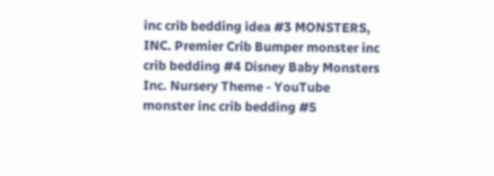inc crib bedding idea #3 MONSTERS, INC. Premier Crib Bumper monster inc crib bedding #4 Disney Baby Monsters Inc. Nursery Theme - YouTube monster inc crib bedding #5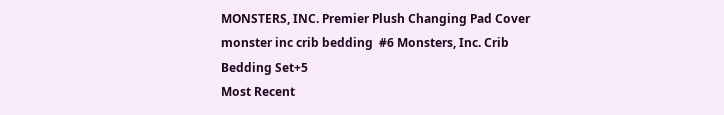MONSTERS, INC. Premier Plush Changing Pad Cover monster inc crib bedding  #6 Monsters, Inc. Crib Bedding Set+5
Most Recent